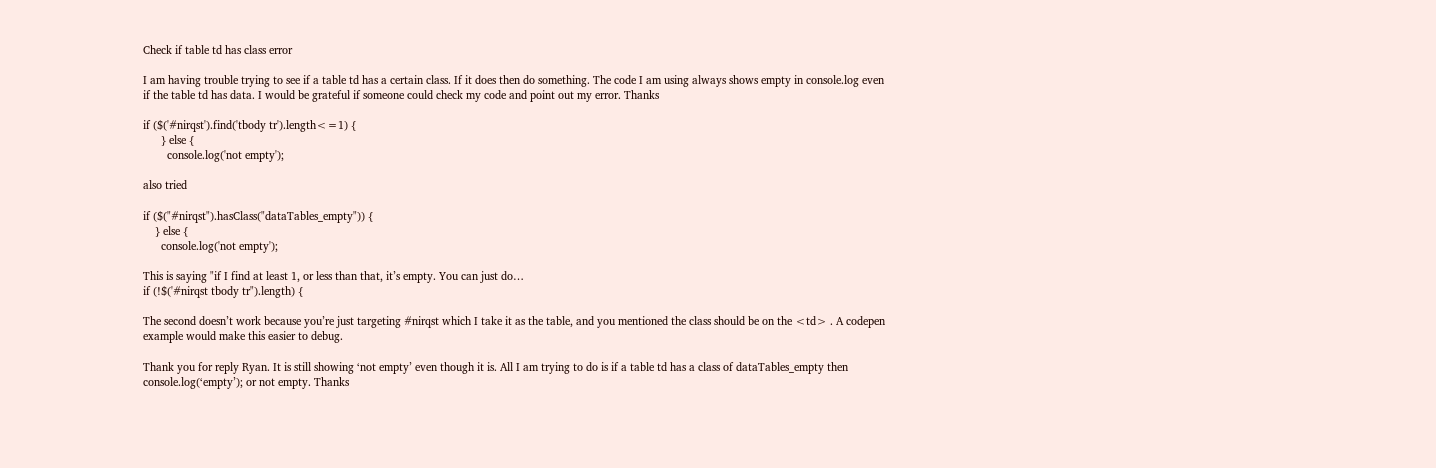Check if table td has class error

I am having trouble trying to see if a table td has a certain class. If it does then do something. The code I am using always shows empty in console.log even if the table td has data. I would be grateful if someone could check my code and point out my error. Thanks

if ($('#nirqst').find('tbody tr').length<=1) {
      } else {
        console.log('not empty');

also tried

if ($("#nirqst").hasClass("dataTables_empty")) {
    } else {
      console.log('not empty');

This is saying "if I find at least 1, or less than that, it’s empty. You can just do…
if (!$('#nirqst tbody tr").length) {

The second doesn’t work because you’re just targeting #nirqst which I take it as the table, and you mentioned the class should be on the <td> . A codepen example would make this easier to debug.

Thank you for reply Ryan. It is still showing ‘not empty’ even though it is. All I am trying to do is if a table td has a class of dataTables_empty then console.log(‘empty’); or not empty. Thanks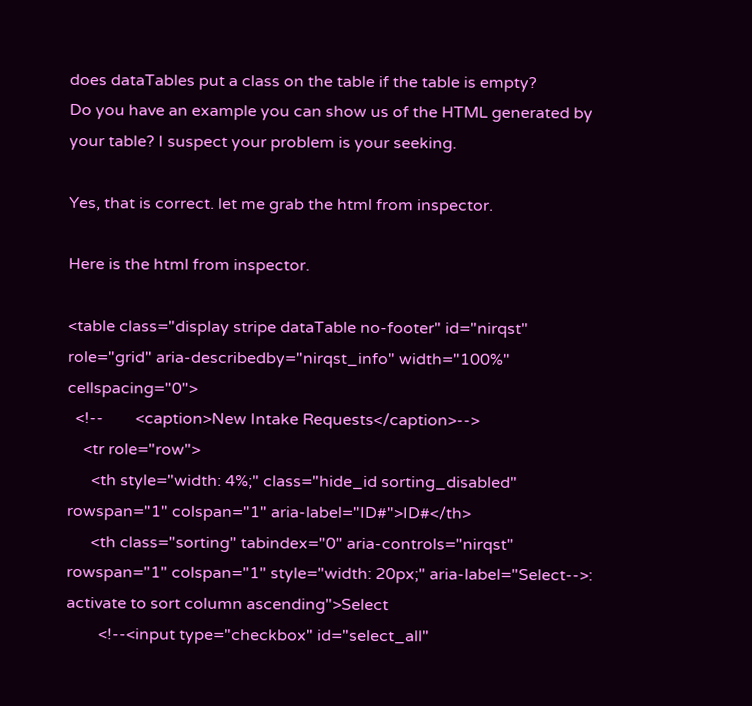does dataTables put a class on the table if the table is empty?
Do you have an example you can show us of the HTML generated by your table? I suspect your problem is your seeking.

Yes, that is correct. let me grab the html from inspector.

Here is the html from inspector.

<table class="display stripe dataTable no-footer" id="nirqst" role="grid" aria-describedby="nirqst_info" width="100%" cellspacing="0">
  <!--        <caption>New Intake Requests</caption>-->
    <tr role="row">
      <th style="width: 4%;" class="hide_id sorting_disabled" rowspan="1" colspan="1" aria-label="ID#">ID#</th>
      <th class="sorting" tabindex="0" aria-controls="nirqst" rowspan="1" colspan="1" style="width: 20px;" aria-label="Select-->: activate to sort column ascending">Select
        <!--<input type="checkbox" id="select_all"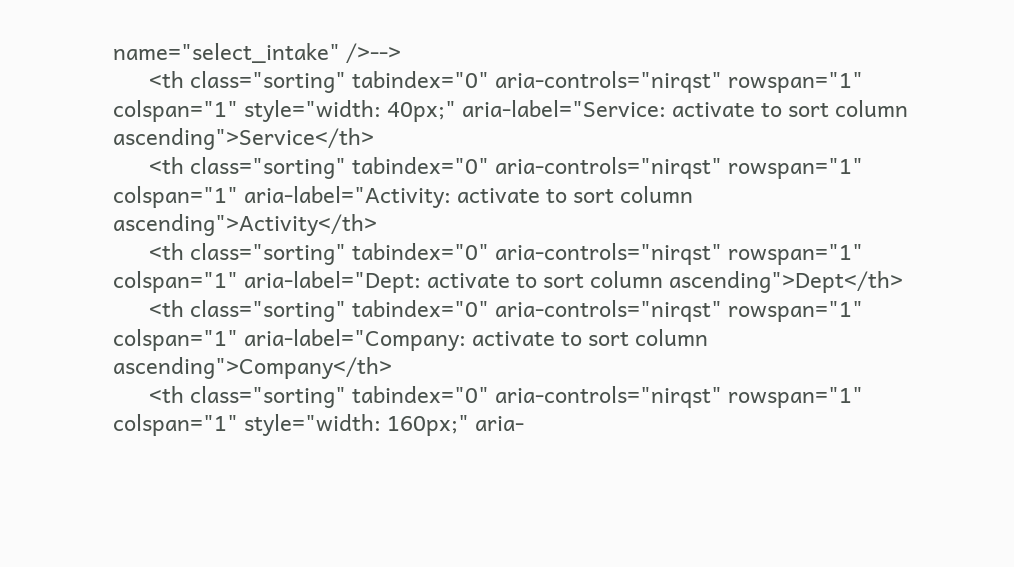name="select_intake" />-->
      <th class="sorting" tabindex="0" aria-controls="nirqst" rowspan="1" colspan="1" style="width: 40px;" aria-label="Service: activate to sort column ascending">Service</th>
      <th class="sorting" tabindex="0" aria-controls="nirqst" rowspan="1" colspan="1" aria-label="Activity: activate to sort column ascending">Activity</th>
      <th class="sorting" tabindex="0" aria-controls="nirqst" rowspan="1" colspan="1" aria-label="Dept: activate to sort column ascending">Dept</th>
      <th class="sorting" tabindex="0" aria-controls="nirqst" rowspan="1" colspan="1" aria-label="Company: activate to sort column ascending">Company</th>
      <th class="sorting" tabindex="0" aria-controls="nirqst" rowspan="1" colspan="1" style="width: 160px;" aria-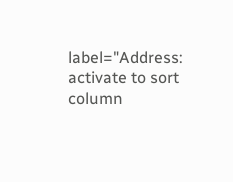label="Address: activate to sort column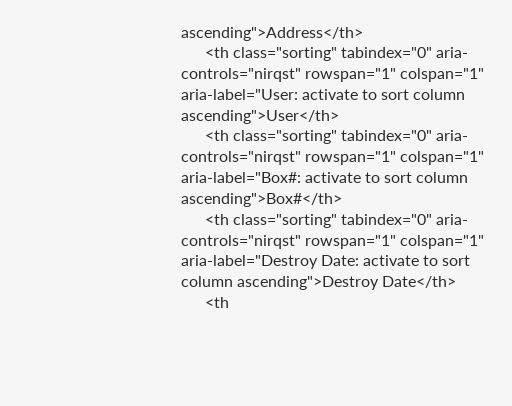ascending">Address</th>
      <th class="sorting" tabindex="0" aria-controls="nirqst" rowspan="1" colspan="1" aria-label="User: activate to sort column ascending">User</th>
      <th class="sorting" tabindex="0" aria-controls="nirqst" rowspan="1" colspan="1" aria-label="Box#: activate to sort column ascending">Box#</th>
      <th class="sorting" tabindex="0" aria-controls="nirqst" rowspan="1" colspan="1" aria-label="Destroy Date: activate to sort column ascending">Destroy Date</th>
      <th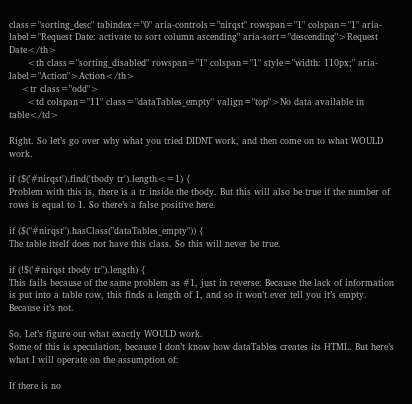class="sorting_desc" tabindex="0" aria-controls="nirqst" rowspan="1" colspan="1" aria-label="Request Date: activate to sort column ascending" aria-sort="descending">Request Date</th>
      <th class="sorting_disabled" rowspan="1" colspan="1" style="width: 110px;" aria-label="Action">Action</th>
    <tr class="odd">
      <td colspan="11" class="dataTables_empty" valign="top">No data available in table</td>

Right. So let’s go over why what you tried DIDNT work, and then come on to what WOULD work.

if ($('#nirqst').find('tbody tr').length<=1) {
Problem with this is, there is a tr inside the tbody. But this will also be true if the number of rows is equal to 1. So there’s a false positive here.

if ($("#nirqst").hasClass("dataTables_empty")) {
The table itself does not have this class. So this will never be true.

if (!$('#nirqst tbody tr").length) {
This fails because of the same problem as #1, just in reverse: Because the lack of information is put into a table row, this finds a length of 1, and so it won’t ever tell you it’s empty. Because it’s not.

So. Let’s figure out what exactly WOULD work.
Some of this is speculation, because I don’t know how dataTables creates its HTML. But here’s what I will operate on the assumption of:

If there is no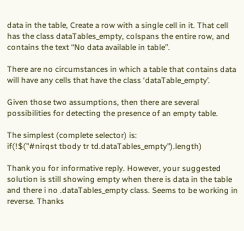data in the table, Create a row with a single cell in it. That cell has the class dataTables_empty, colspans the entire row, and contains the text “No data available in table”.

There are no circumstances in which a table that contains data will have any cells that have the class ‘dataTable_empty’.

Given those two assumptions, then there are several possibilities for detecting the presence of an empty table.

The simplest (complete selector) is:
if(!$("#nirqst tbody tr td.dataTables_empty").length)

Thank you for informative reply. However, your suggested solution is still showing empty when there is data in the table and there i no .dataTables_empty class. Seems to be working in reverse. Thanks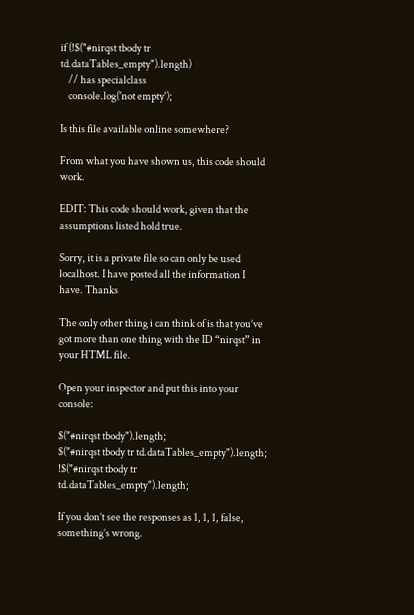if (!$("#nirqst tbody tr td.dataTables_empty").length)
    // has specialclass
    console.log('not empty');

Is this file available online somewhere?

From what you have shown us, this code should work.

EDIT: This code should work, given that the assumptions listed hold true.

Sorry, it is a private file so can only be used localhost. I have posted all the information I have. Thanks

The only other thing i can think of is that you’ve got more than one thing with the ID “nirqst” in your HTML file.

Open your inspector and put this into your console:

$("#nirqst tbody").length;
$("#nirqst tbody tr td.dataTables_empty").length;
!$("#nirqst tbody tr td.dataTables_empty").length;

If you don’t see the responses as 1, 1, 1, false, something’s wrong.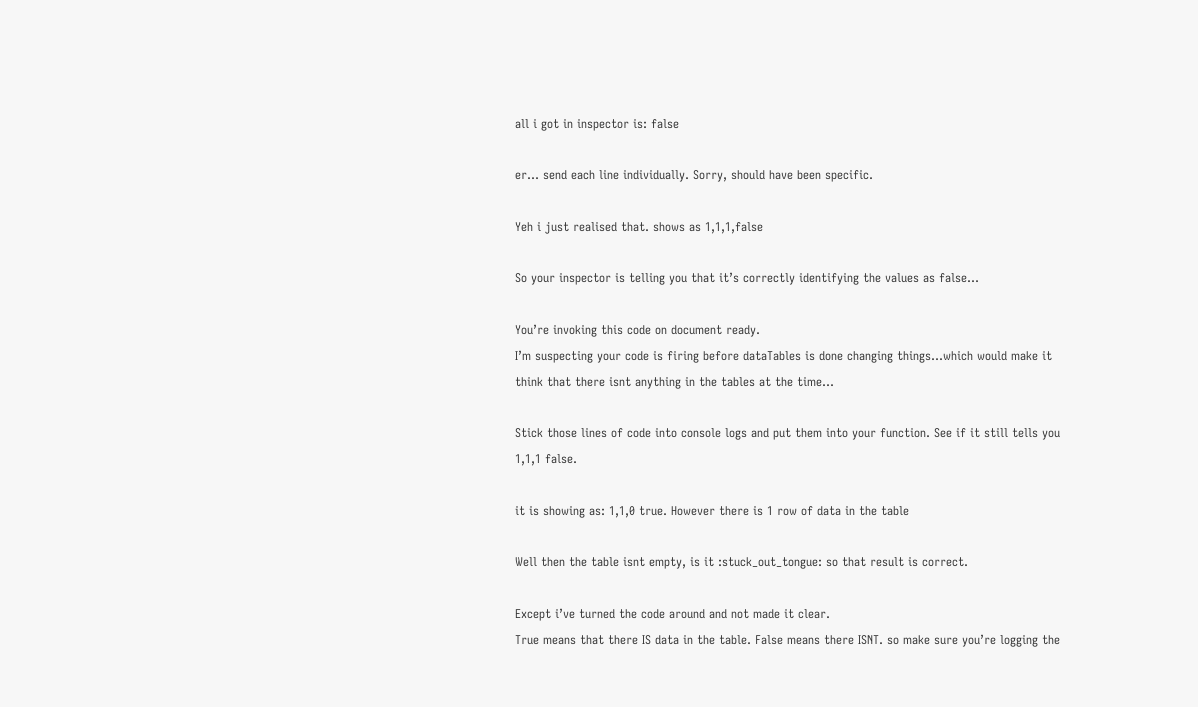all i got in inspector is: false

er… send each line individually. Sorry, should have been specific.

Yeh i just realised that. shows as 1,1,1,false

So your inspector is telling you that it’s correctly identifying the values as false…

You’re invoking this code on document ready.
I’m suspecting your code is firing before dataTables is done changing things…which would make it think that there isnt anything in the tables at the time…

Stick those lines of code into console logs and put them into your function. See if it still tells you 1,1,1 false.

it is showing as: 1,1,0 true. However there is 1 row of data in the table

Well then the table isnt empty, is it :stuck_out_tongue: so that result is correct.

Except i’ve turned the code around and not made it clear.
True means that there IS data in the table. False means there ISNT. so make sure you’re logging the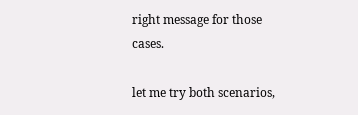right message for those cases.

let me try both scenarios,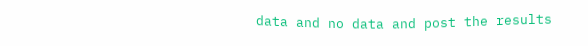data and no data and post the results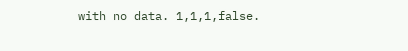with no data. 1,1,1,false.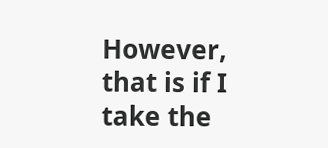However, that is if I take the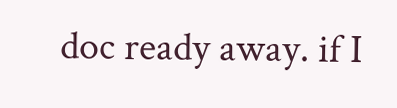doc ready away. if I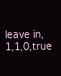leave in, 1,1,0,true